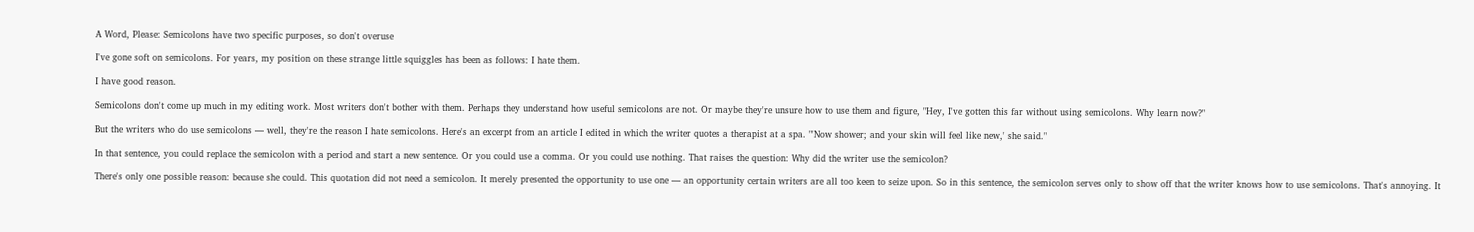A Word, Please: Semicolons have two specific purposes, so don't overuse

I've gone soft on semicolons. For years, my position on these strange little squiggles has been as follows: I hate them.

I have good reason.

Semicolons don't come up much in my editing work. Most writers don't bother with them. Perhaps they understand how useful semicolons are not. Or maybe they're unsure how to use them and figure, "Hey, I've gotten this far without using semicolons. Why learn now?"

But the writers who do use semicolons — well, they're the reason I hate semicolons. Here's an excerpt from an article I edited in which the writer quotes a therapist at a spa. "'Now shower; and your skin will feel like new,' she said."

In that sentence, you could replace the semicolon with a period and start a new sentence. Or you could use a comma. Or you could use nothing. That raises the question: Why did the writer use the semicolon?

There's only one possible reason: because she could. This quotation did not need a semicolon. It merely presented the opportunity to use one — an opportunity certain writers are all too keen to seize upon. So in this sentence, the semicolon serves only to show off that the writer knows how to use semicolons. That's annoying. It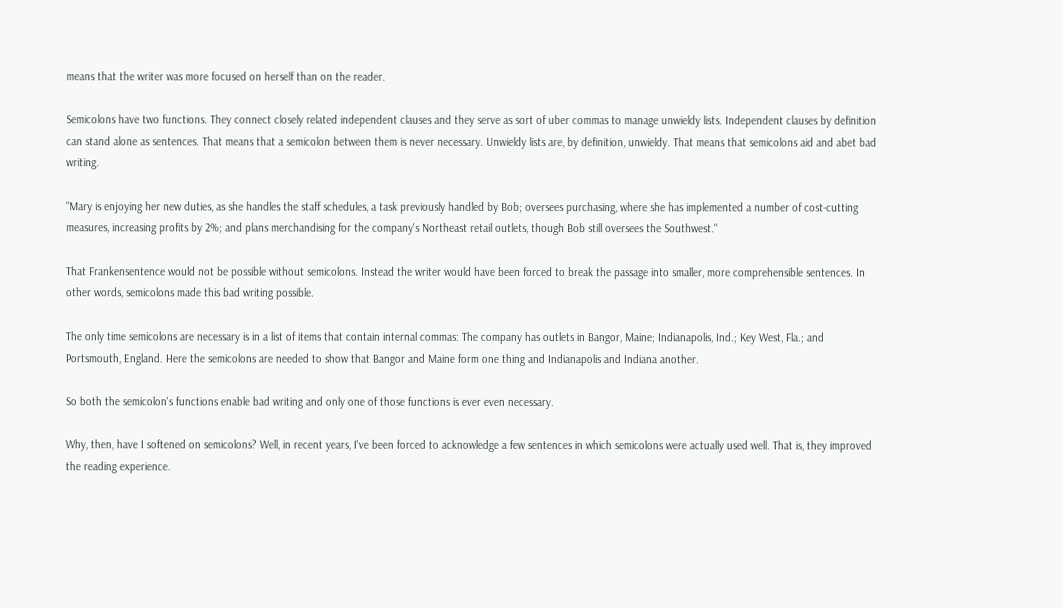means that the writer was more focused on herself than on the reader.

Semicolons have two functions. They connect closely related independent clauses and they serve as sort of uber commas to manage unwieldy lists. Independent clauses by definition can stand alone as sentences. That means that a semicolon between them is never necessary. Unwieldy lists are, by definition, unwieldy. That means that semicolons aid and abet bad writing.

"Mary is enjoying her new duties, as she handles the staff schedules, a task previously handled by Bob; oversees purchasing, where she has implemented a number of cost-cutting measures, increasing profits by 2%; and plans merchandising for the company's Northeast retail outlets, though Bob still oversees the Southwest."

That Frankensentence would not be possible without semicolons. Instead the writer would have been forced to break the passage into smaller, more comprehensible sentences. In other words, semicolons made this bad writing possible.

The only time semicolons are necessary is in a list of items that contain internal commas: The company has outlets in Bangor, Maine; Indianapolis, Ind.; Key West, Fla.; and Portsmouth, England. Here the semicolons are needed to show that Bangor and Maine form one thing and Indianapolis and Indiana another.

So both the semicolon's functions enable bad writing and only one of those functions is ever even necessary.

Why, then, have I softened on semicolons? Well, in recent years, I've been forced to acknowledge a few sentences in which semicolons were actually used well. That is, they improved the reading experience.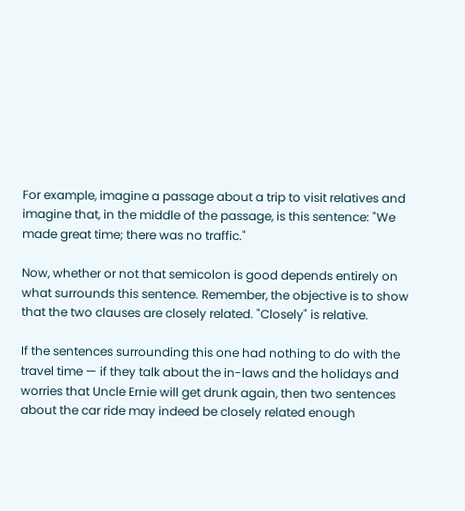For example, imagine a passage about a trip to visit relatives and imagine that, in the middle of the passage, is this sentence: "We made great time; there was no traffic."

Now, whether or not that semicolon is good depends entirely on what surrounds this sentence. Remember, the objective is to show that the two clauses are closely related. "Closely" is relative.

If the sentences surrounding this one had nothing to do with the travel time — if they talk about the in-laws and the holidays and worries that Uncle Ernie will get drunk again, then two sentences about the car ride may indeed be closely related enough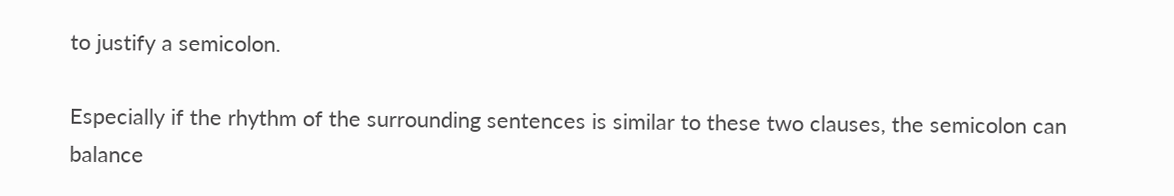to justify a semicolon.

Especially if the rhythm of the surrounding sentences is similar to these two clauses, the semicolon can balance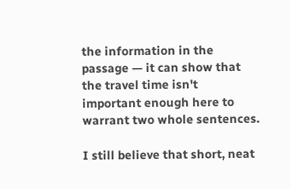the information in the passage — it can show that the travel time isn't important enough here to warrant two whole sentences.

I still believe that short, neat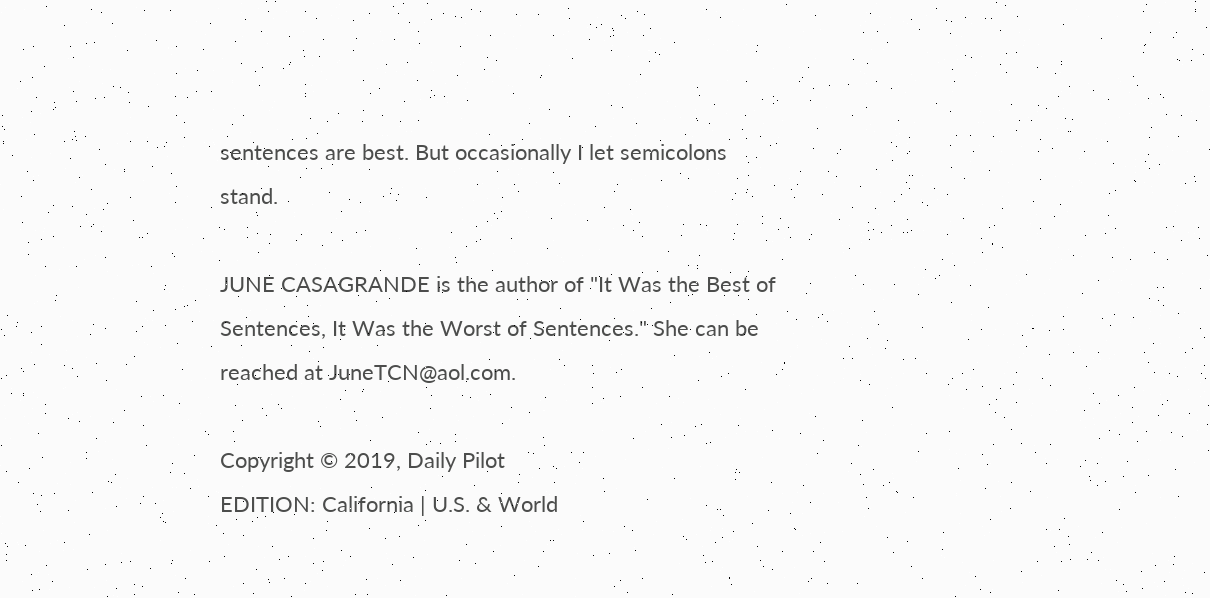sentences are best. But occasionally I let semicolons stand.

JUNE CASAGRANDE is the author of "It Was the Best of Sentences, It Was the Worst of Sentences." She can be reached at JuneTCN@aol.com.

Copyright © 2019, Daily Pilot
EDITION: California | U.S. & World